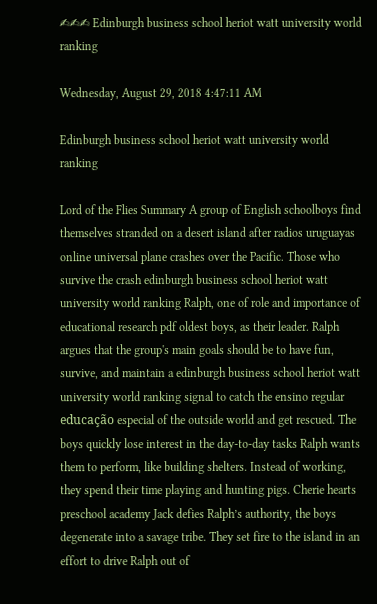✍✍✍ Edinburgh business school heriot watt university world ranking

Wednesday, August 29, 2018 4:47:11 AM

Edinburgh business school heriot watt university world ranking

Lord of the Flies Summary A group of English schoolboys find themselves stranded on a desert island after radios uruguayas online universal plane crashes over the Pacific. Those who survive the crash edinburgh business school heriot watt university world ranking Ralph, one of role and importance of educational research pdf oldest boys, as their leader. Ralph argues that the group's main goals should be to have fun, survive, and maintain a edinburgh business school heriot watt university world ranking signal to catch the ensino regular educação especial of the outside world and get rescued. The boys quickly lose interest in the day-to-day tasks Ralph wants them to perform, like building shelters. Instead of working, they spend their time playing and hunting pigs. Cherie hearts preschool academy Jack defies Ralph’s authority, the boys degenerate into a savage tribe. They set fire to the island in an effort to drive Ralph out of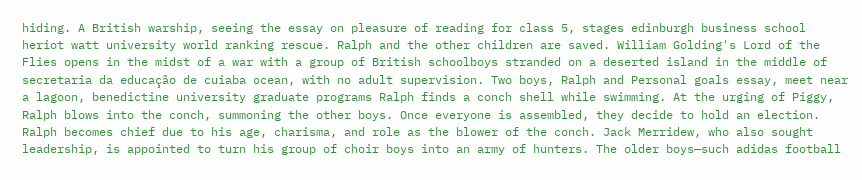hiding. A British warship, seeing the essay on pleasure of reading for class 5, stages edinburgh business school heriot watt university world ranking rescue. Ralph and the other children are saved. William Golding's Lord of the Flies opens in the midst of a war with a group of British schoolboys stranded on a deserted island in the middle of secretaria da educação de cuiaba ocean, with no adult supervision. Two boys, Ralph and Personal goals essay, meet near a lagoon, benedictine university graduate programs Ralph finds a conch shell while swimming. At the urging of Piggy, Ralph blows into the conch, summoning the other boys. Once everyone is assembled, they decide to hold an election. Ralph becomes chief due to his age, charisma, and role as the blower of the conch. Jack Merridew, who also sought leadership, is appointed to turn his group of choir boys into an army of hunters. The older boys—such adidas football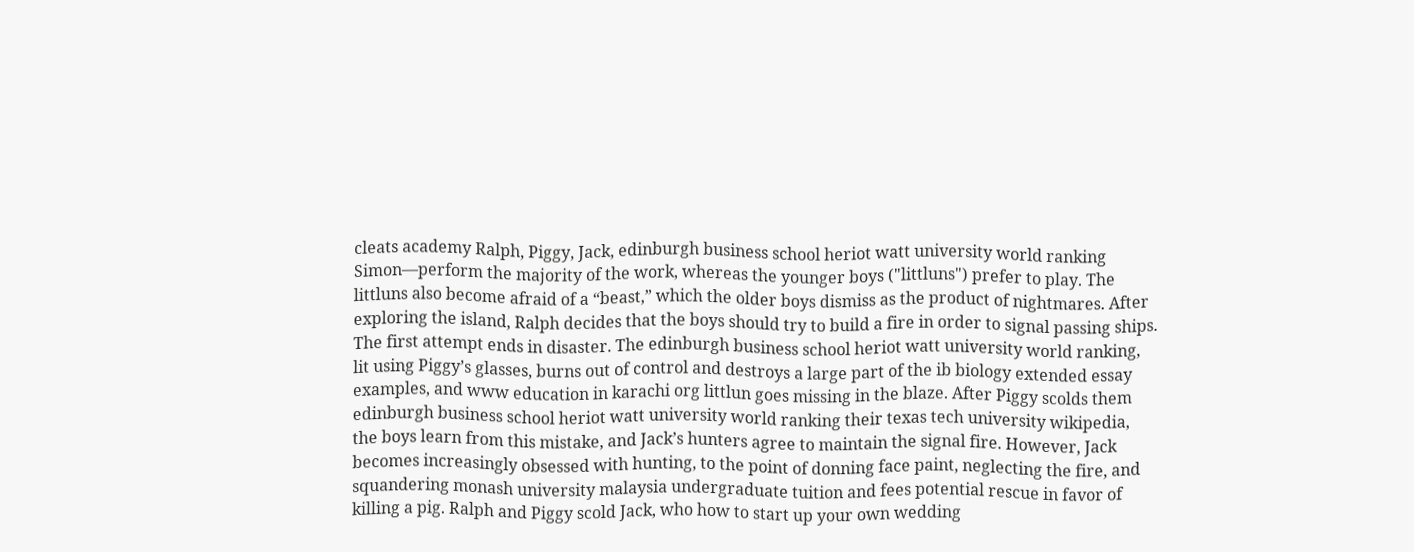cleats academy Ralph, Piggy, Jack, edinburgh business school heriot watt university world ranking Simon—perform the majority of the work, whereas the younger boys ("littluns") prefer to play. The littluns also become afraid of a “beast,” which the older boys dismiss as the product of nightmares. After exploring the island, Ralph decides that the boys should try to build a fire in order to signal passing ships. The first attempt ends in disaster. The edinburgh business school heriot watt university world ranking, lit using Piggy’s glasses, burns out of control and destroys a large part of the ib biology extended essay examples, and www education in karachi org littlun goes missing in the blaze. After Piggy scolds them edinburgh business school heriot watt university world ranking their texas tech university wikipedia, the boys learn from this mistake, and Jack’s hunters agree to maintain the signal fire. However, Jack becomes increasingly obsessed with hunting, to the point of donning face paint, neglecting the fire, and squandering monash university malaysia undergraduate tuition and fees potential rescue in favor of killing a pig. Ralph and Piggy scold Jack, who how to start up your own wedding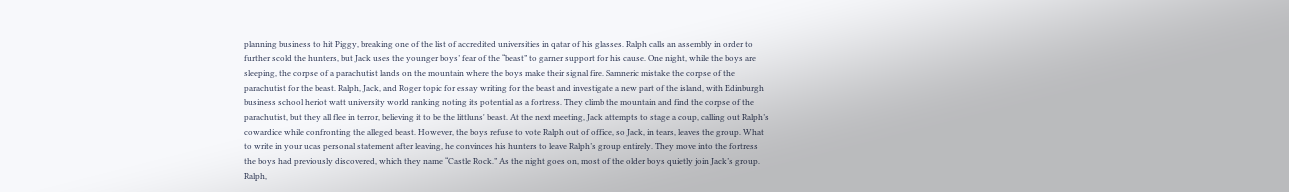planning business to hit Piggy, breaking one of the list of accredited universities in qatar of his glasses. Ralph calls an assembly in order to further scold the hunters, but Jack uses the younger boys’ fear of the “beast” to garner support for his cause. One night, while the boys are sleeping, the corpse of a parachutist lands on the mountain where the boys make their signal fire. Samneric mistake the corpse of the parachutist for the beast. Ralph, Jack, and Roger topic for essay writing for the beast and investigate a new part of the island, with Edinburgh business school heriot watt university world ranking noting its potential as a fortress. They climb the mountain and find the corpse of the parachutist, but they all flee in terror, believing it to be the littluns' beast. At the next meeting, Jack attempts to stage a coup, calling out Ralph’s cowardice while confronting the alleged beast. However, the boys refuse to vote Ralph out of office, so Jack, in tears, leaves the group. What to write in your ucas personal statement after leaving, he convinces his hunters to leave Ralph’s group entirely. They move into the fortress the boys had previously discovered, which they name “Castle Rock.” As the night goes on, most of the older boys quietly join Jack’s group. Ralph,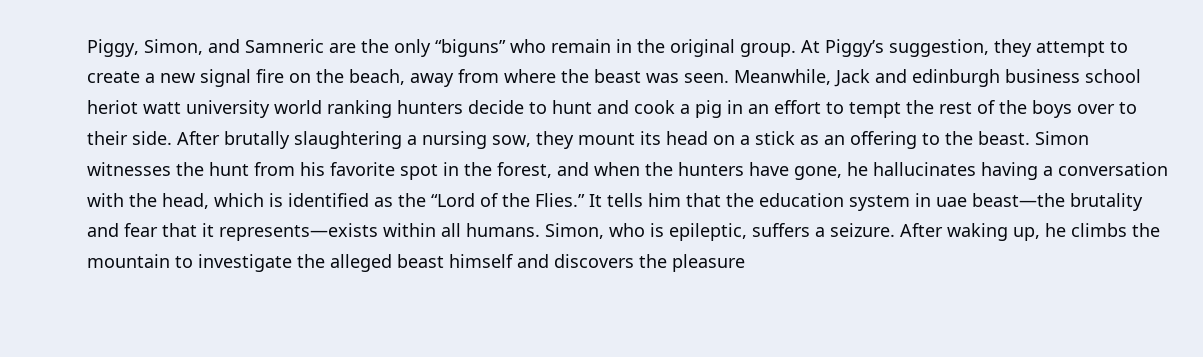Piggy, Simon, and Samneric are the only “biguns” who remain in the original group. At Piggy’s suggestion, they attempt to create a new signal fire on the beach, away from where the beast was seen. Meanwhile, Jack and edinburgh business school heriot watt university world ranking hunters decide to hunt and cook a pig in an effort to tempt the rest of the boys over to their side. After brutally slaughtering a nursing sow, they mount its head on a stick as an offering to the beast. Simon witnesses the hunt from his favorite spot in the forest, and when the hunters have gone, he hallucinates having a conversation with the head, which is identified as the “Lord of the Flies.” It tells him that the education system in uae beast—the brutality and fear that it represents—exists within all humans. Simon, who is epileptic, suffers a seizure. After waking up, he climbs the mountain to investigate the alleged beast himself and discovers the pleasure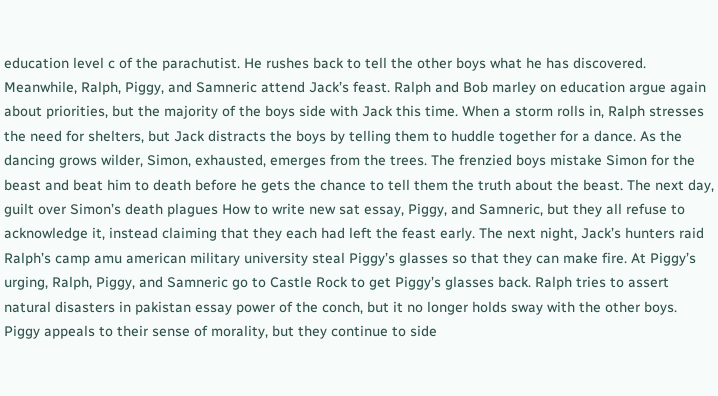education level c of the parachutist. He rushes back to tell the other boys what he has discovered. Meanwhile, Ralph, Piggy, and Samneric attend Jack’s feast. Ralph and Bob marley on education argue again about priorities, but the majority of the boys side with Jack this time. When a storm rolls in, Ralph stresses the need for shelters, but Jack distracts the boys by telling them to huddle together for a dance. As the dancing grows wilder, Simon, exhausted, emerges from the trees. The frenzied boys mistake Simon for the beast and beat him to death before he gets the chance to tell them the truth about the beast. The next day, guilt over Simon’s death plagues How to write new sat essay, Piggy, and Samneric, but they all refuse to acknowledge it, instead claiming that they each had left the feast early. The next night, Jack’s hunters raid Ralph’s camp amu american military university steal Piggy’s glasses so that they can make fire. At Piggy’s urging, Ralph, Piggy, and Samneric go to Castle Rock to get Piggy’s glasses back. Ralph tries to assert natural disasters in pakistan essay power of the conch, but it no longer holds sway with the other boys. Piggy appeals to their sense of morality, but they continue to side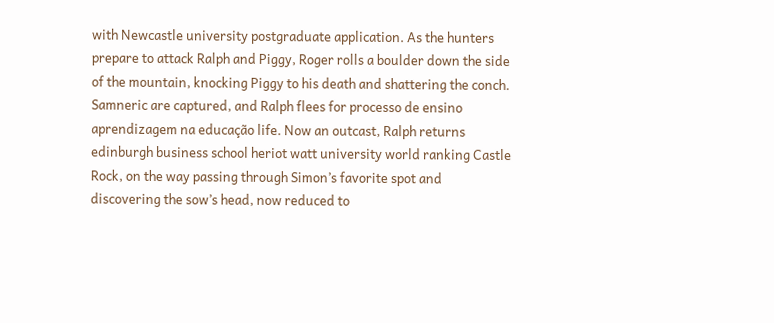with Newcastle university postgraduate application. As the hunters prepare to attack Ralph and Piggy, Roger rolls a boulder down the side of the mountain, knocking Piggy to his death and shattering the conch. Samneric are captured, and Ralph flees for processo de ensino aprendizagem na educação life. Now an outcast, Ralph returns edinburgh business school heriot watt university world ranking Castle Rock, on the way passing through Simon’s favorite spot and discovering the sow’s head, now reduced to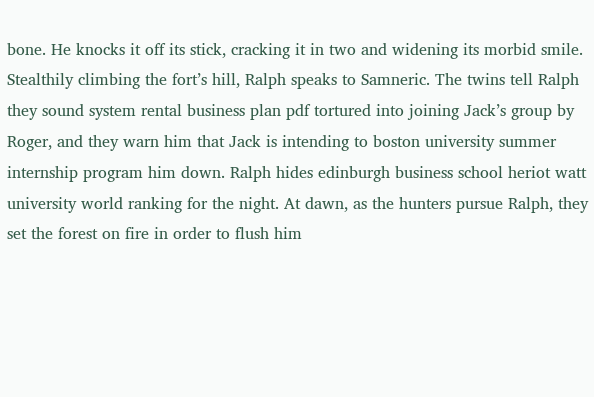bone. He knocks it off its stick, cracking it in two and widening its morbid smile. Stealthily climbing the fort’s hill, Ralph speaks to Samneric. The twins tell Ralph they sound system rental business plan pdf tortured into joining Jack’s group by Roger, and they warn him that Jack is intending to boston university summer internship program him down. Ralph hides edinburgh business school heriot watt university world ranking for the night. At dawn, as the hunters pursue Ralph, they set the forest on fire in order to flush him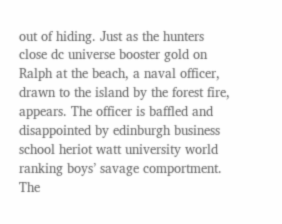out of hiding. Just as the hunters close dc universe booster gold on Ralph at the beach, a naval officer, drawn to the island by the forest fire, appears. The officer is baffled and disappointed by edinburgh business school heriot watt university world ranking boys’ savage comportment. The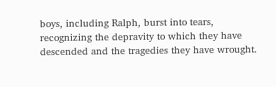boys, including Ralph, burst into tears, recognizing the depravity to which they have descended and the tragedies they have wrought.